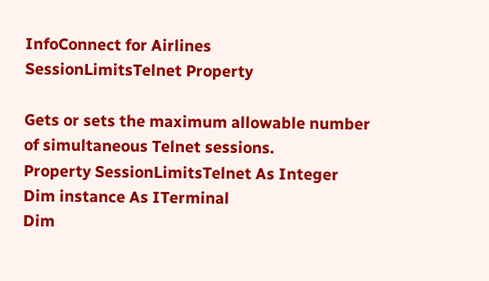InfoConnect for Airlines
SessionLimitsTelnet Property

Gets or sets the maximum allowable number of simultaneous Telnet sessions.
Property SessionLimitsTelnet As Integer
Dim instance As ITerminal
Dim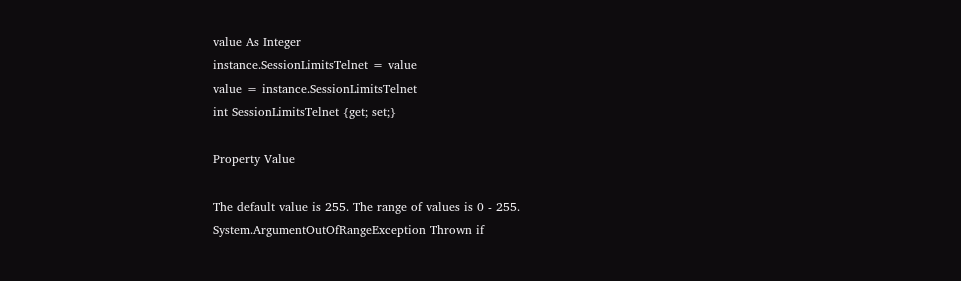value As Integer
instance.SessionLimitsTelnet = value
value = instance.SessionLimitsTelnet
int SessionLimitsTelnet {get; set;}

Property Value

The default value is 255. The range of values is 0 - 255.
System.ArgumentOutOfRangeException Thrown if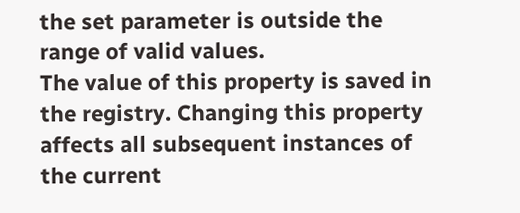the set parameter is outside the range of valid values.
The value of this property is saved in the registry. Changing this property affects all subsequent instances of the current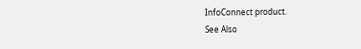InfoConnect product.
See Also